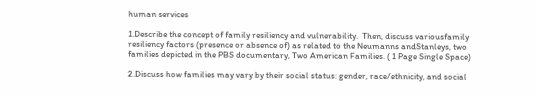human services

1.Describe the concept of family resiliency and vulnerability.  Then, discuss variousfamily resiliency factors (presence or absence of) as related to the Neumanns andStanleys, two families depicted in the PBS documentary, Two American Families. ( 1 Page Single Space)

2.Discuss how families may vary by their social status: gender, race/ethnicity, and social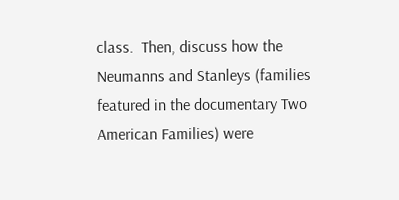class.  Then, discuss how the Neumanns and Stanleys (families featured in the documentary Two American Families) were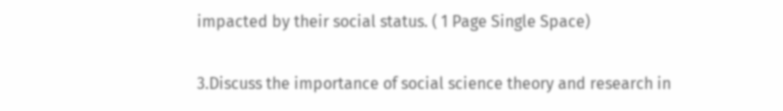impacted by their social status. ( 1 Page Single Space)

3.Discuss the importance of social science theory and research in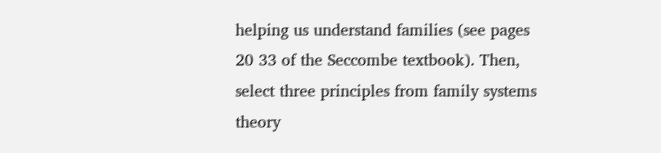helping us understand families (see pages 20 33 of the Seccombe textbook). Then, select three principles from family systems theory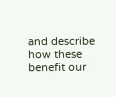and describe how these benefit our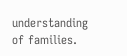understanding of families.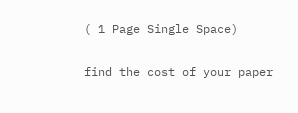( 1 Page Single Space)

find the cost of your paper